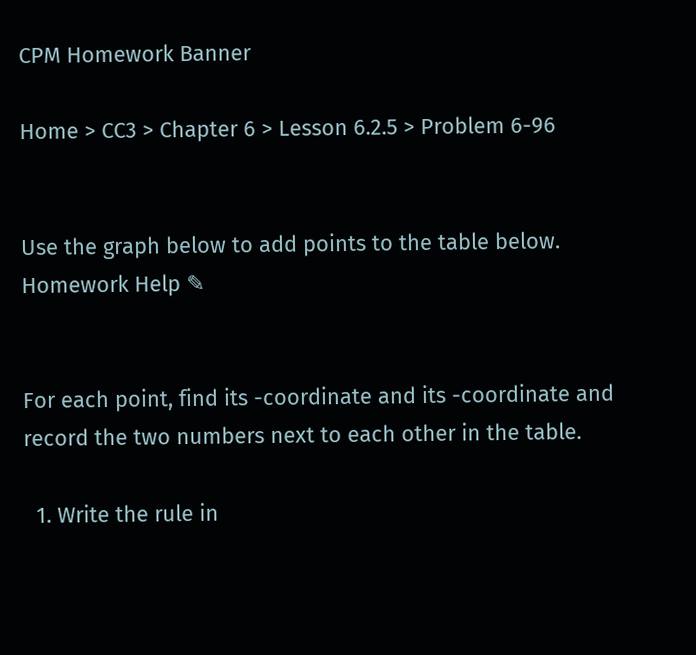CPM Homework Banner

Home > CC3 > Chapter 6 > Lesson 6.2.5 > Problem 6-96


Use the graph below to add points to the table below.  Homework Help ✎


For each point, find its -coordinate and its -coordinate and record the two numbers next to each other in the table.

  1. Write the rule in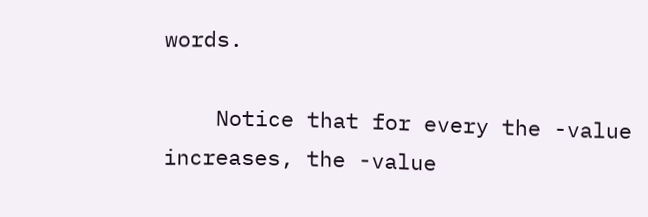words.

    Notice that for every the -value increases, the -value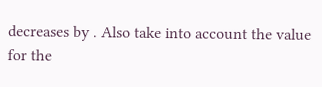decreases by . Also take into account the value for the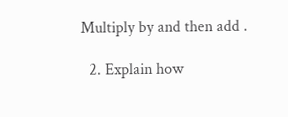Multiply by and then add .

  2. Explain how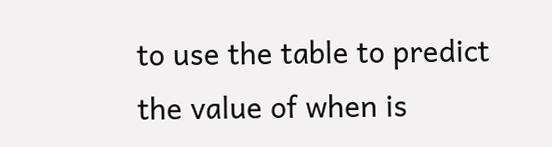to use the table to predict the value of when is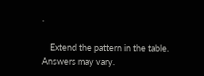.

    Extend the pattern in the table. Answers may vary.